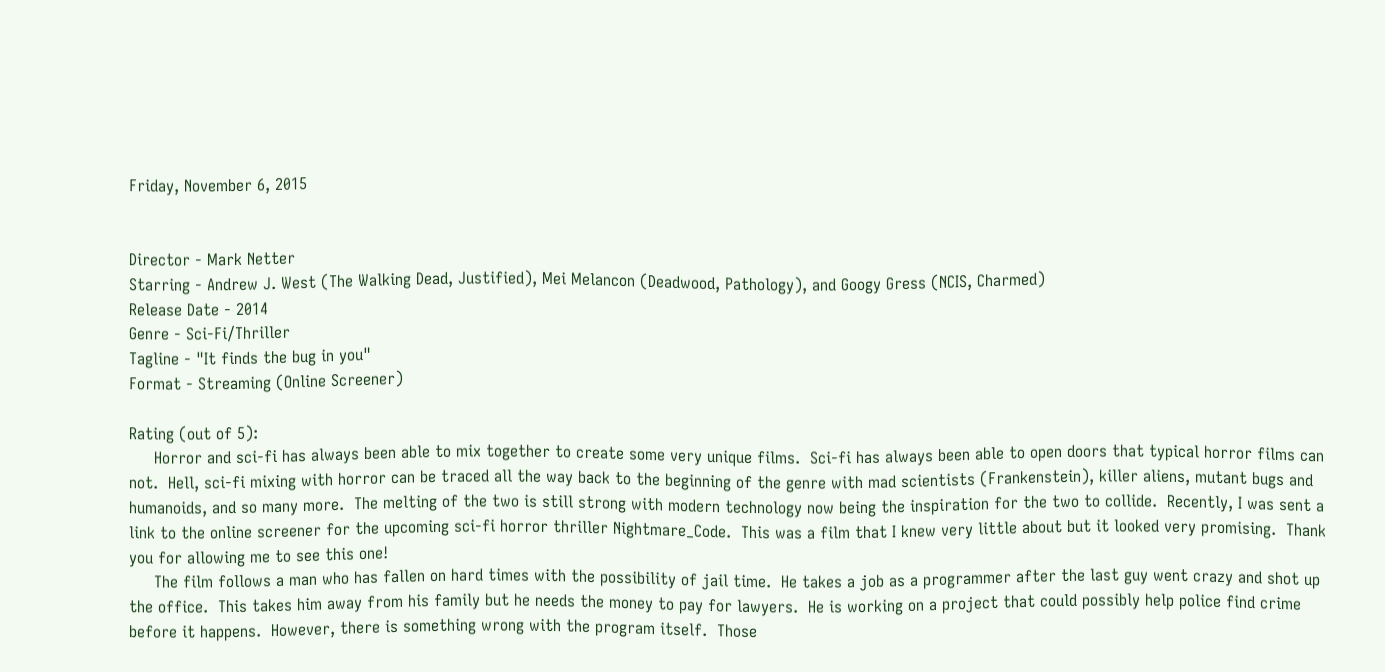Friday, November 6, 2015


Director - Mark Netter
Starring - Andrew J. West (The Walking Dead, Justified), Mei Melancon (Deadwood, Pathology), and Googy Gress (NCIS, Charmed)
Release Date - 2014
Genre - Sci-Fi/Thriller
Tagline - "It finds the bug in you"
Format - Streaming (Online Screener)

Rating (out of 5):
     Horror and sci-fi has always been able to mix together to create some very unique films.  Sci-fi has always been able to open doors that typical horror films can not.  Hell, sci-fi mixing with horror can be traced all the way back to the beginning of the genre with mad scientists (Frankenstein), killer aliens, mutant bugs and humanoids, and so many more.  The melting of the two is still strong with modern technology now being the inspiration for the two to collide.  Recently, I was sent a link to the online screener for the upcoming sci-fi horror thriller Nightmare_Code.  This was a film that I knew very little about but it looked very promising.  Thank you for allowing me to see this one!
     The film follows a man who has fallen on hard times with the possibility of jail time.  He takes a job as a programmer after the last guy went crazy and shot up the office.  This takes him away from his family but he needs the money to pay for lawyers.  He is working on a project that could possibly help police find crime before it happens.  However, there is something wrong with the program itself.  Those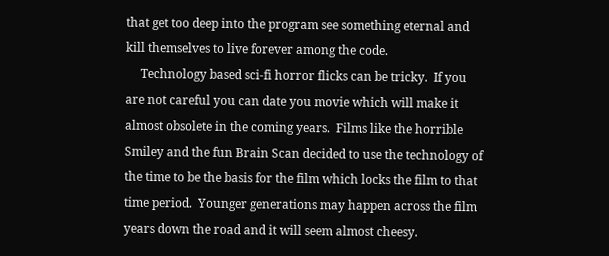that get too deep into the program see something eternal and kill themselves to live forever among the code.
     Technology based sci-fi horror flicks can be tricky.  If you are not careful you can date you movie which will make it almost obsolete in the coming years.  Films like the horrible Smiley and the fun Brain Scan decided to use the technology of the time to be the basis for the film which locks the film to that time period.  Younger generations may happen across the film years down the road and it will seem almost cheesy.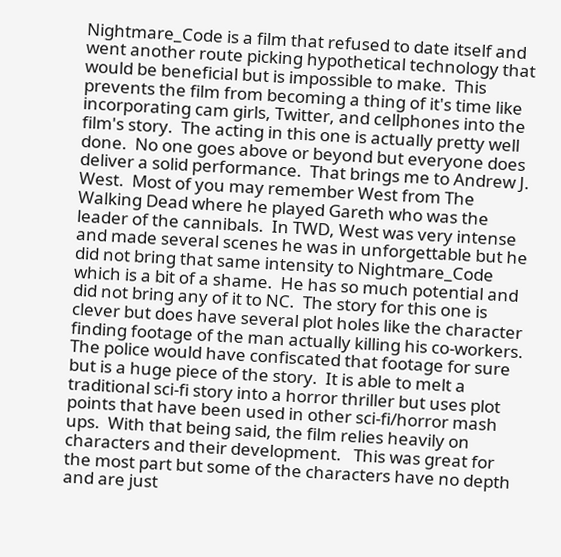Nightmare_Code is a film that refused to date itself and went another route picking hypothetical technology that would be beneficial but is impossible to make.  This prevents the film from becoming a thing of it's time like incorporating cam girls, Twitter, and cellphones into the film's story.  The acting in this one is actually pretty well done.  No one goes above or beyond but everyone does deliver a solid performance.  That brings me to Andrew J. West.  Most of you may remember West from The Walking Dead where he played Gareth who was the leader of the cannibals.  In TWD, West was very intense and made several scenes he was in unforgettable but he did not bring that same intensity to Nightmare_Code which is a bit of a shame.  He has so much potential and did not bring any of it to NC.  The story for this one is clever but does have several plot holes like the character finding footage of the man actually killing his co-workers.  The police would have confiscated that footage for sure but is a huge piece of the story.  It is able to melt a traditional sci-fi story into a horror thriller but uses plot points that have been used in other sci-fi/horror mash ups.  With that being said, the film relies heavily on characters and their development.   This was great for the most part but some of the characters have no depth and are just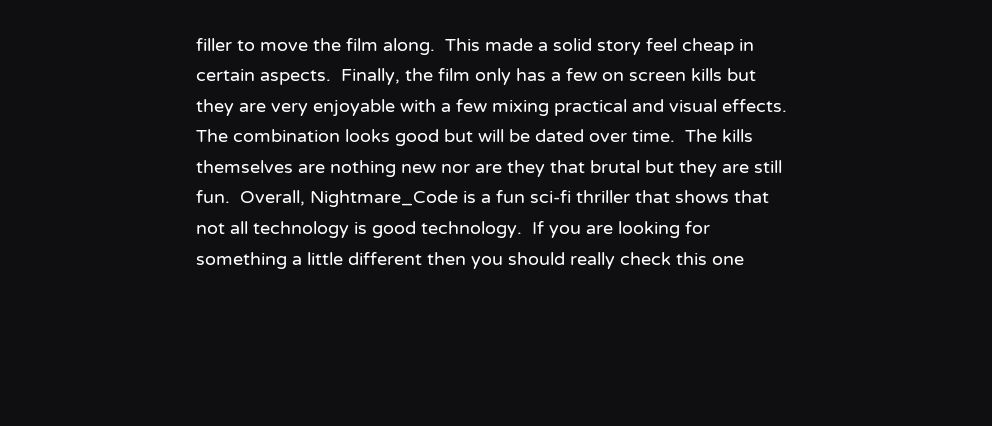filler to move the film along.  This made a solid story feel cheap in certain aspects.  Finally, the film only has a few on screen kills but they are very enjoyable with a few mixing practical and visual effects.  The combination looks good but will be dated over time.  The kills themselves are nothing new nor are they that brutal but they are still fun.  Overall, Nightmare_Code is a fun sci-fi thriller that shows that not all technology is good technology.  If you are looking for something a little different then you should really check this one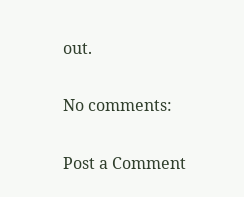out.

No comments:

Post a Comment